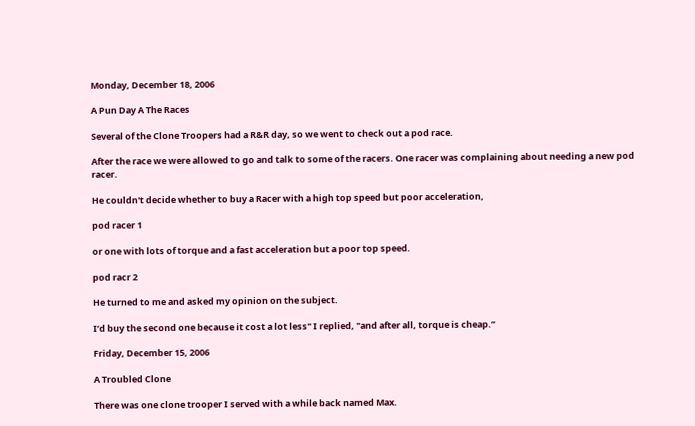Monday, December 18, 2006

A Pun Day A The Races

Several of the Clone Troopers had a R&R day, so we went to check out a pod race.

After the race we were allowed to go and talk to some of the racers. One racer was complaining about needing a new pod racer.

He couldn't decide whether to buy a Racer with a high top speed but poor acceleration,

pod racer 1

or one with lots of torque and a fast acceleration but a poor top speed.

pod racr 2

He turned to me and asked my opinion on the subject.

I’d buy the second one because it cost a lot less" I replied, "and after all, torque is cheap.”

Friday, December 15, 2006

A Troubled Clone

There was one clone trooper I served with a while back named Max.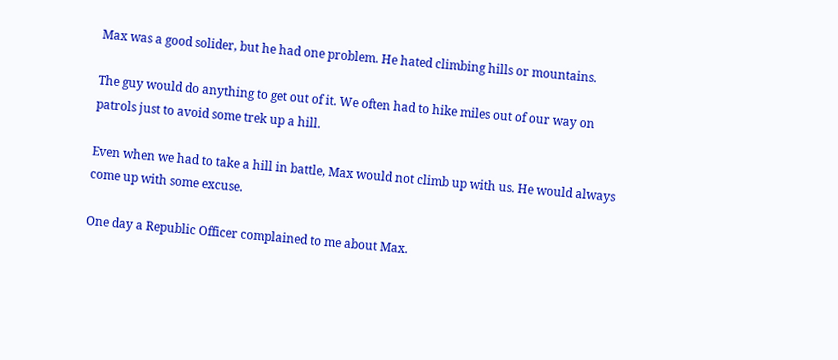Max was a good solider, but he had one problem. He hated climbing hills or mountains.

The guy would do anything to get out of it. We often had to hike miles out of our way on patrols just to avoid some trek up a hill.

Even when we had to take a hill in battle, Max would not climb up with us. He would always come up with some excuse.

One day a Republic Officer complained to me about Max.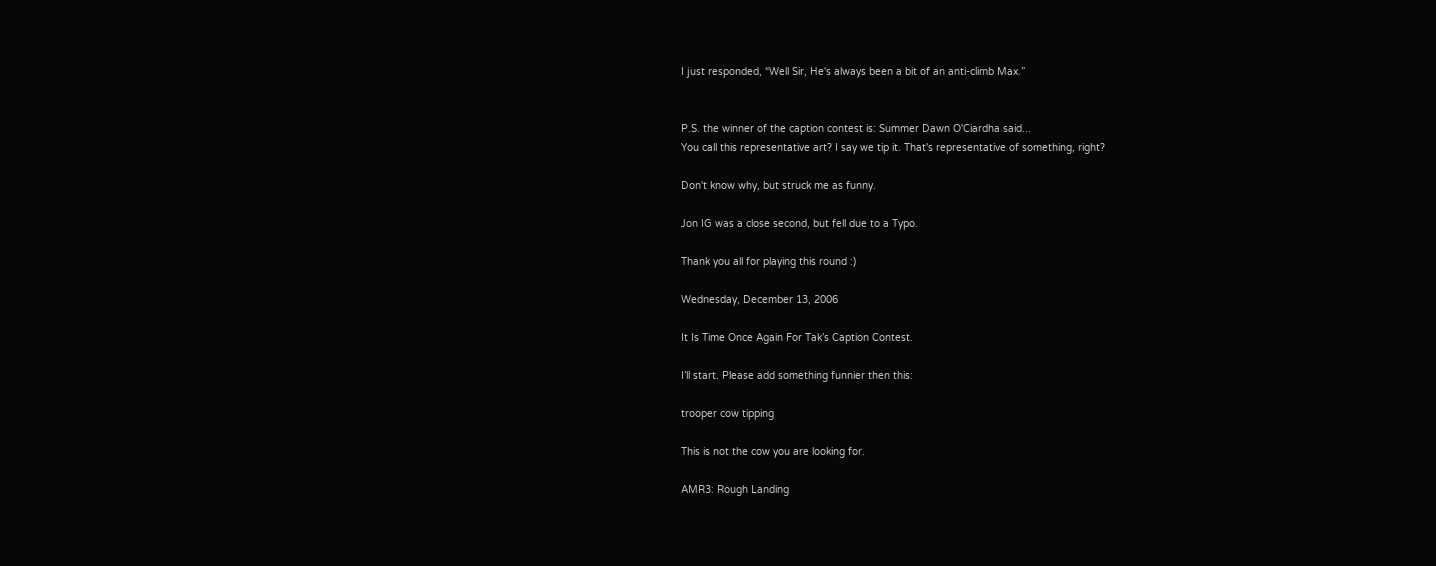I just responded, “Well Sir, He's always been a bit of an anti-climb Max.”


P.S. the winner of the caption contest is: Summer Dawn O'Ciardha said...
You call this representative art? I say we tip it. That's representative of something, right?

Don't know why, but struck me as funny.

Jon IG was a close second, but fell due to a Typo.

Thank you all for playing this round :)

Wednesday, December 13, 2006

It Is Time Once Again For Tak’s Caption Contest.

I’ll start. Please add something funnier then this:

trooper cow tipping

This is not the cow you are looking for.

AMR3: Rough Landing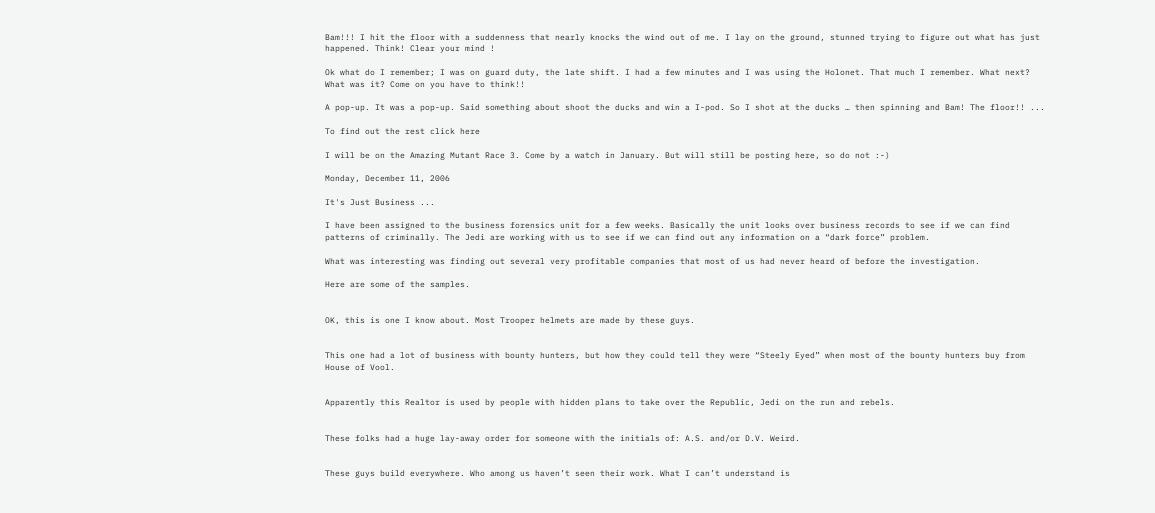Bam!!! I hit the floor with a suddenness that nearly knocks the wind out of me. I lay on the ground, stunned trying to figure out what has just happened. Think! Clear your mind !

Ok what do I remember; I was on guard duty, the late shift. I had a few minutes and I was using the Holonet. That much I remember. What next? What was it? Come on you have to think!!

A pop-up. It was a pop-up. Said something about shoot the ducks and win a I-pod. So I shot at the ducks … then spinning and Bam! The floor!! ...

To find out the rest click here

I will be on the Amazing Mutant Race 3. Come by a watch in January. But will still be posting here, so do not :-)

Monday, December 11, 2006

It's Just Business ...

I have been assigned to the business forensics unit for a few weeks. Basically the unit looks over business records to see if we can find patterns of criminally. The Jedi are working with us to see if we can find out any information on a “dark force” problem.

What was interesting was finding out several very profitable companies that most of us had never heard of before the investigation.

Here are some of the samples.


OK, this is one I know about. Most Trooper helmets are made by these guys.


This one had a lot of business with bounty hunters, but how they could tell they were “Steely Eyed” when most of the bounty hunters buy from House of Vool.


Apparently this Realtor is used by people with hidden plans to take over the Republic, Jedi on the run and rebels.


These folks had a huge lay-away order for someone with the initials of: A.S. and/or D.V. Weird.


These guys build everywhere. Who among us haven’t seen their work. What I can’t understand is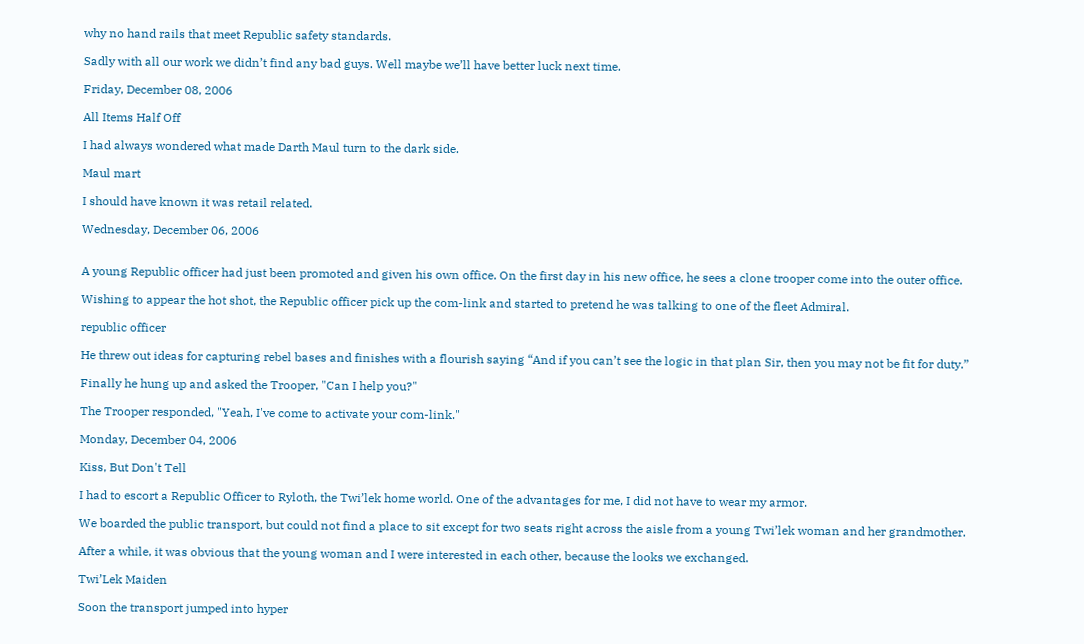why no hand rails that meet Republic safety standards.

Sadly with all our work we didn’t find any bad guys. Well maybe we’ll have better luck next time.

Friday, December 08, 2006

All Items Half Off

I had always wondered what made Darth Maul turn to the dark side.

Maul mart

I should have known it was retail related.

Wednesday, December 06, 2006


A young Republic officer had just been promoted and given his own office. On the first day in his new office, he sees a clone trooper come into the outer office.

Wishing to appear the hot shot, the Republic officer pick up the com-link and started to pretend he was talking to one of the fleet Admiral.

republic officer

He threw out ideas for capturing rebel bases and finishes with a flourish saying “And if you can’t see the logic in that plan Sir, then you may not be fit for duty.”

Finally he hung up and asked the Trooper, "Can I help you?"

The Trooper responded, "Yeah, I've come to activate your com-link."

Monday, December 04, 2006

Kiss, But Don't Tell

I had to escort a Republic Officer to Ryloth, the Twi’lek home world. One of the advantages for me, I did not have to wear my armor.

We boarded the public transport, but could not find a place to sit except for two seats right across the aisle from a young Twi’lek woman and her grandmother.

After a while, it was obvious that the young woman and I were interested in each other, because the looks we exchanged.

Twi’Lek Maiden

Soon the transport jumped into hyper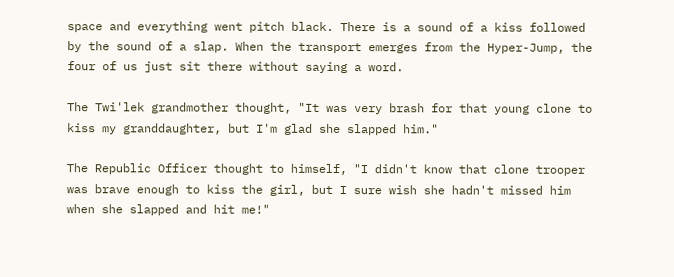space and everything went pitch black. There is a sound of a kiss followed by the sound of a slap. When the transport emerges from the Hyper-Jump, the four of us just sit there without saying a word.

The Twi'lek grandmother thought, "It was very brash for that young clone to kiss my granddaughter, but I'm glad she slapped him."

The Republic Officer thought to himself, "I didn't know that clone trooper was brave enough to kiss the girl, but I sure wish she hadn't missed him when she slapped and hit me!"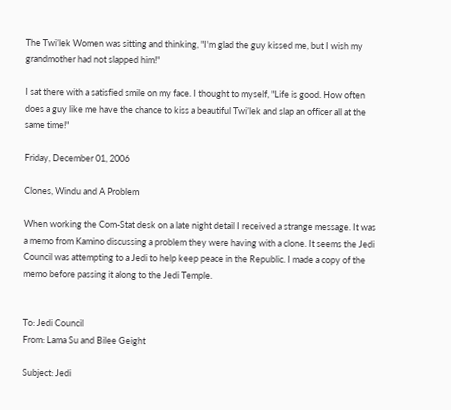The Twi’lek Women was sitting and thinking, "I'm glad the guy kissed me, but I wish my grandmother had not slapped him!"

I sat there with a satisfied smile on my face. I thought to myself, "Life is good. How often does a guy like me have the chance to kiss a beautiful Twi’lek and slap an officer all at the same time!"

Friday, December 01, 2006

Clones, Windu and A Problem

When working the Com-Stat desk on a late night detail I received a strange message. It was a memo from Kamino discussing a problem they were having with a clone. It seems the Jedi Council was attempting to a Jedi to help keep peace in the Republic. I made a copy of the memo before passing it along to the Jedi Temple.


To: Jedi Council
From: Lama Su and Bilee Geight

Subject: Jedi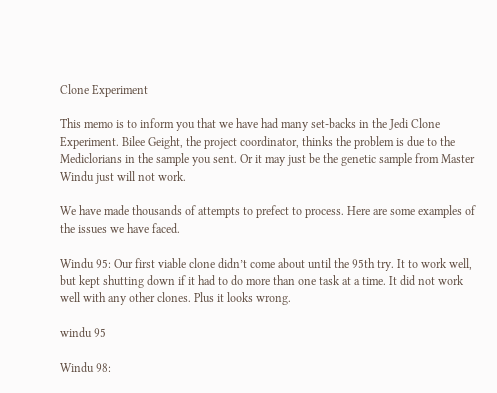Clone Experiment

This memo is to inform you that we have had many set-backs in the Jedi Clone Experiment. Bilee Geight, the project coordinator, thinks the problem is due to the Mediclorians in the sample you sent. Or it may just be the genetic sample from Master Windu just will not work.

We have made thousands of attempts to prefect to process. Here are some examples of the issues we have faced.

Windu 95: Our first viable clone didn’t come about until the 95th try. It to work well, but kept shutting down if it had to do more than one task at a time. It did not work well with any other clones. Plus it looks wrong.

windu 95

Windu 98: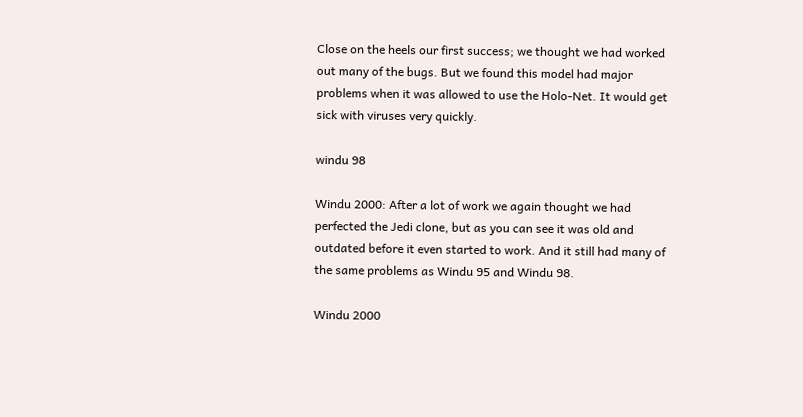Close on the heels our first success; we thought we had worked out many of the bugs. But we found this model had major problems when it was allowed to use the Holo-Net. It would get sick with viruses very quickly.

windu 98

Windu 2000: After a lot of work we again thought we had perfected the Jedi clone, but as you can see it was old and outdated before it even started to work. And it still had many of the same problems as Windu 95 and Windu 98.

Windu 2000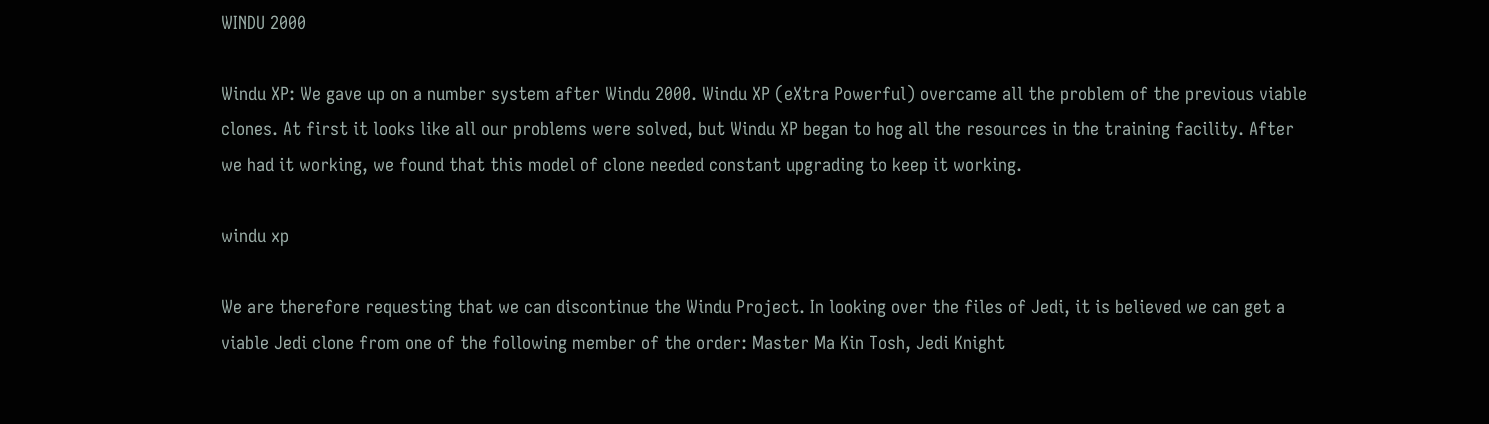WINDU 2000

Windu XP: We gave up on a number system after Windu 2000. Windu XP (eXtra Powerful) overcame all the problem of the previous viable clones. At first it looks like all our problems were solved, but Windu XP began to hog all the resources in the training facility. After we had it working, we found that this model of clone needed constant upgrading to keep it working.

windu xp

We are therefore requesting that we can discontinue the Windu Project. In looking over the files of Jedi, it is believed we can get a viable Jedi clone from one of the following member of the order: Master Ma Kin Tosh, Jedi Knight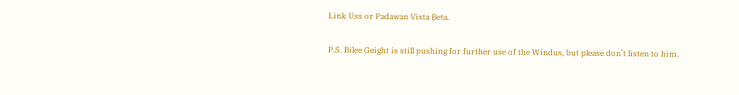Link Uss or Padawan Vista Beta.

P.S. Bilee Geight is still pushing for further use of the Windus, but please don’t listen to him.